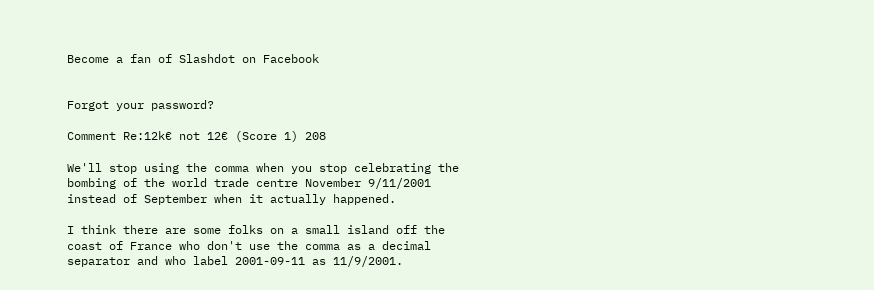Become a fan of Slashdot on Facebook


Forgot your password?

Comment Re:12k€ not 12€ (Score 1) 208

We'll stop using the comma when you stop celebrating the bombing of the world trade centre November 9/11/2001 instead of September when it actually happened.

I think there are some folks on a small island off the coast of France who don't use the comma as a decimal separator and who label 2001-09-11 as 11/9/2001.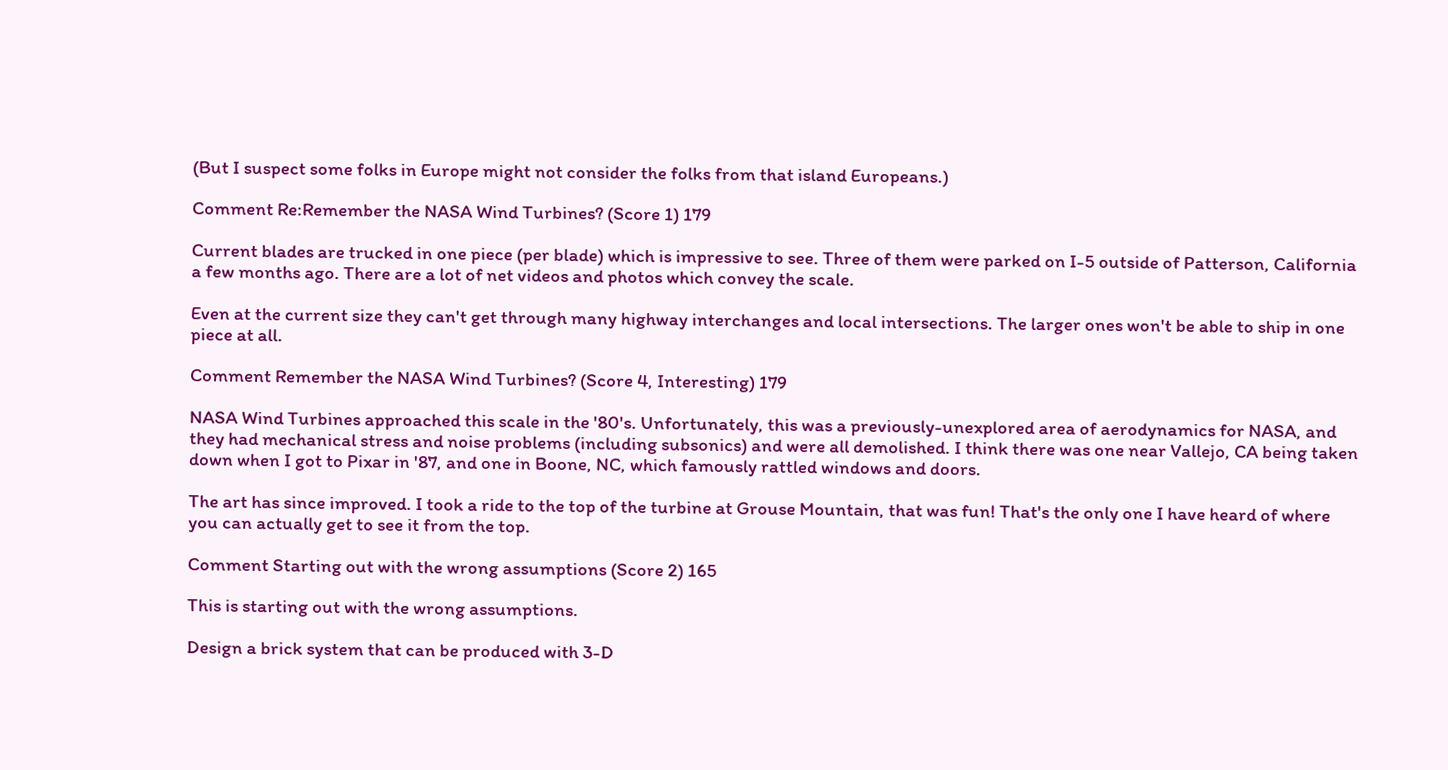(But I suspect some folks in Europe might not consider the folks from that island Europeans.)

Comment Re:Remember the NASA Wind Turbines? (Score 1) 179

Current blades are trucked in one piece (per blade) which is impressive to see. Three of them were parked on I-5 outside of Patterson, California a few months ago. There are a lot of net videos and photos which convey the scale.

Even at the current size they can't get through many highway interchanges and local intersections. The larger ones won't be able to ship in one piece at all.

Comment Remember the NASA Wind Turbines? (Score 4, Interesting) 179

NASA Wind Turbines approached this scale in the '80's. Unfortunately, this was a previously-unexplored area of aerodynamics for NASA, and they had mechanical stress and noise problems (including subsonics) and were all demolished. I think there was one near Vallejo, CA being taken down when I got to Pixar in '87, and one in Boone, NC, which famously rattled windows and doors.

The art has since improved. I took a ride to the top of the turbine at Grouse Mountain, that was fun! That's the only one I have heard of where you can actually get to see it from the top.

Comment Starting out with the wrong assumptions (Score 2) 165

This is starting out with the wrong assumptions.

Design a brick system that can be produced with 3-D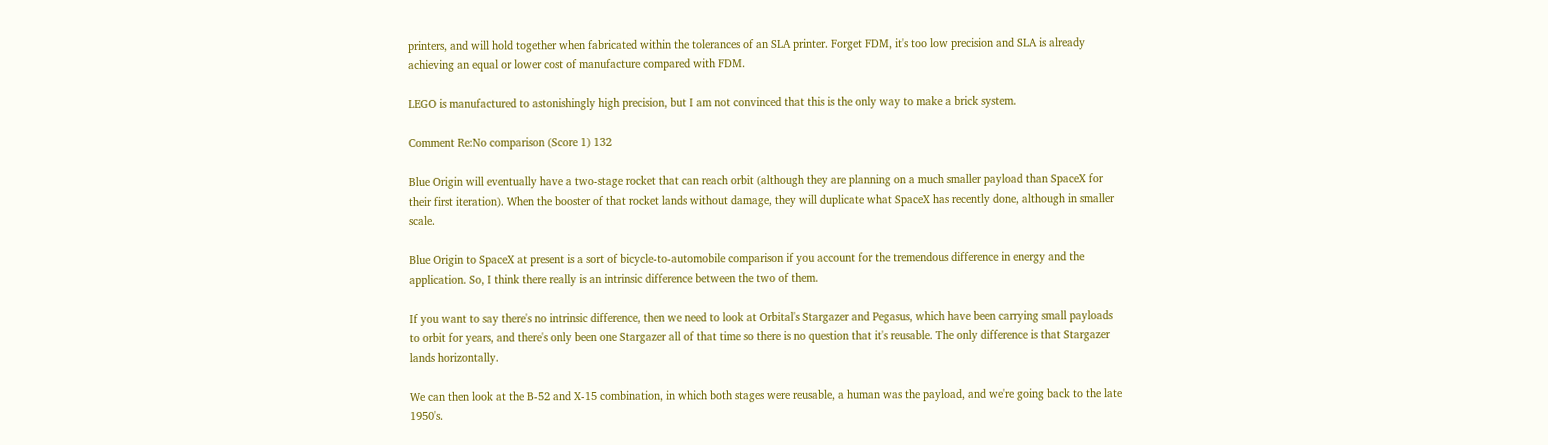printers, and will hold together when fabricated within the tolerances of an SLA printer. Forget FDM, it's too low precision and SLA is already achieving an equal or lower cost of manufacture compared with FDM.

LEGO is manufactured to astonishingly high precision, but I am not convinced that this is the only way to make a brick system.

Comment Re:No comparison (Score 1) 132

Blue Origin will eventually have a two-stage rocket that can reach orbit (although they are planning on a much smaller payload than SpaceX for their first iteration). When the booster of that rocket lands without damage, they will duplicate what SpaceX has recently done, although in smaller scale.

Blue Origin to SpaceX at present is a sort of bicycle-to-automobile comparison if you account for the tremendous difference in energy and the application. So, I think there really is an intrinsic difference between the two of them.

If you want to say there's no intrinsic difference, then we need to look at Orbital's Stargazer and Pegasus, which have been carrying small payloads to orbit for years, and there's only been one Stargazer all of that time so there is no question that it's reusable. The only difference is that Stargazer lands horizontally.

We can then look at the B-52 and X-15 combination, in which both stages were reusable, a human was the payload, and we're going back to the late 1950's.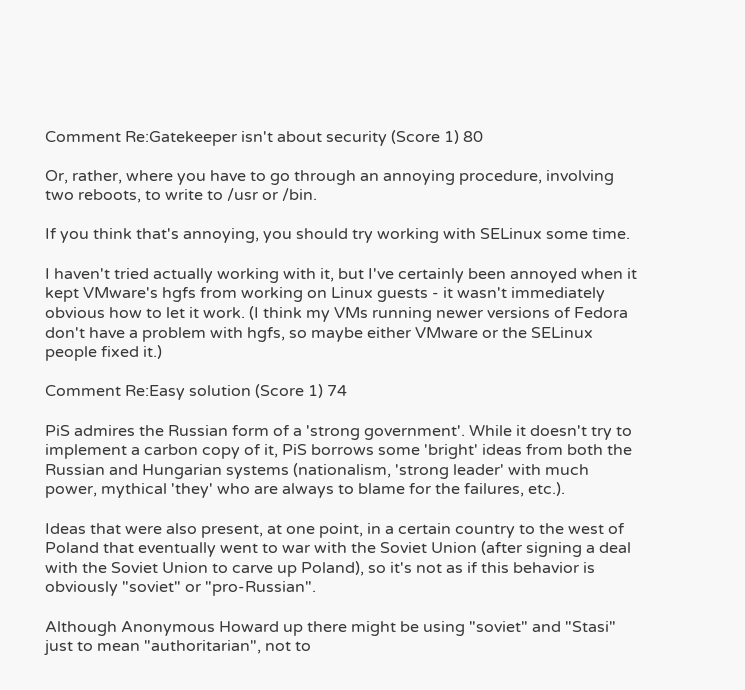Comment Re:Gatekeeper isn't about security (Score 1) 80

Or, rather, where you have to go through an annoying procedure, involving two reboots, to write to /usr or /bin.

If you think that's annoying, you should try working with SELinux some time.

I haven't tried actually working with it, but I've certainly been annoyed when it kept VMware's hgfs from working on Linux guests - it wasn't immediately obvious how to let it work. (I think my VMs running newer versions of Fedora don't have a problem with hgfs, so maybe either VMware or the SELinux people fixed it.)

Comment Re:Easy solution (Score 1) 74

PiS admires the Russian form of a 'strong government'. While it doesn't try to implement a carbon copy of it, PiS borrows some 'bright' ideas from both the Russian and Hungarian systems (nationalism, 'strong leader' with much power, mythical 'they' who are always to blame for the failures, etc.).

Ideas that were also present, at one point, in a certain country to the west of Poland that eventually went to war with the Soviet Union (after signing a deal with the Soviet Union to carve up Poland), so it's not as if this behavior is obviously "soviet" or "pro-Russian".

Although Anonymous Howard up there might be using "soviet" and "Stasi" just to mean "authoritarian", not to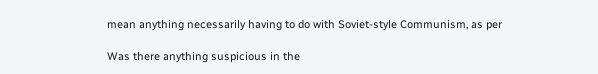mean anything necessarily having to do with Soviet-style Communism, as per

Was there anything suspicious in the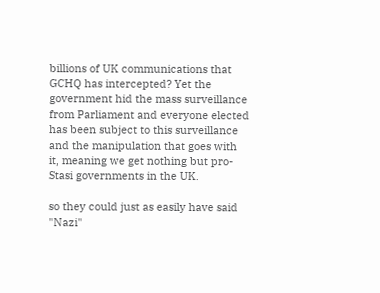billions of UK communications that GCHQ has intercepted? Yet the government hid the mass surveillance from Parliament and everyone elected has been subject to this surveillance and the manipulation that goes with it, meaning we get nothing but pro-Stasi governments in the UK.

so they could just as easily have said "Nazi"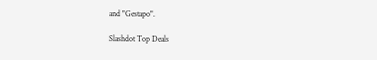and "Gestapo".

Slashdot Top Deals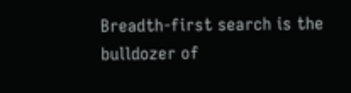Breadth-first search is the bulldozer of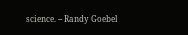science. -- Randy Goebel